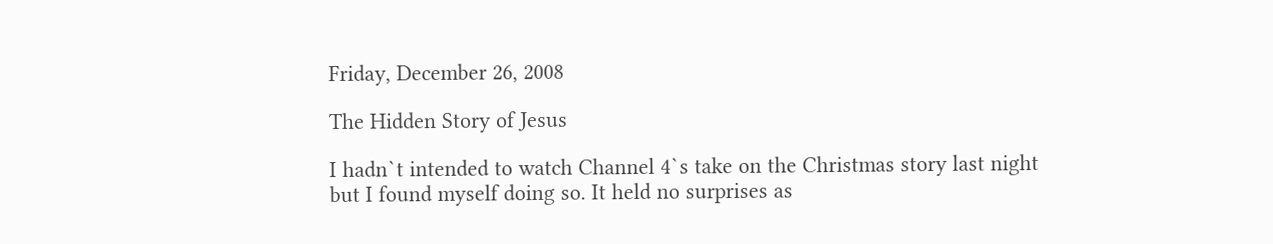Friday, December 26, 2008

The Hidden Story of Jesus

I hadn`t intended to watch Channel 4`s take on the Christmas story last night but I found myself doing so. It held no surprises as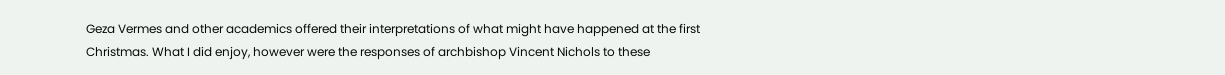Geza Vermes and other academics offered their interpretations of what might have happened at the first Christmas. What I did enjoy, however were the responses of archbishop Vincent Nichols to these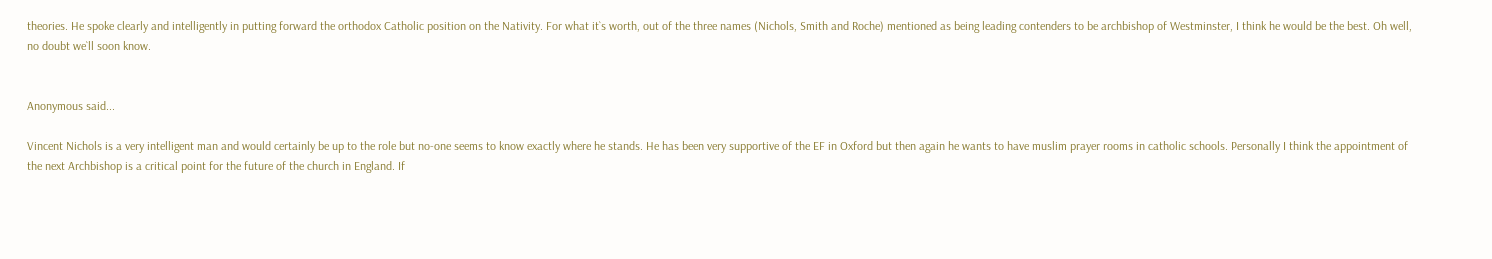theories. He spoke clearly and intelligently in putting forward the orthodox Catholic position on the Nativity. For what it`s worth, out of the three names (Nichols, Smith and Roche) mentioned as being leading contenders to be archbishop of Westminster, I think he would be the best. Oh well, no doubt we`ll soon know.


Anonymous said...

Vincent Nichols is a very intelligent man and would certainly be up to the role but no-one seems to know exactly where he stands. He has been very supportive of the EF in Oxford but then again he wants to have muslim prayer rooms in catholic schools. Personally I think the appointment of the next Archbishop is a critical point for the future of the church in England. If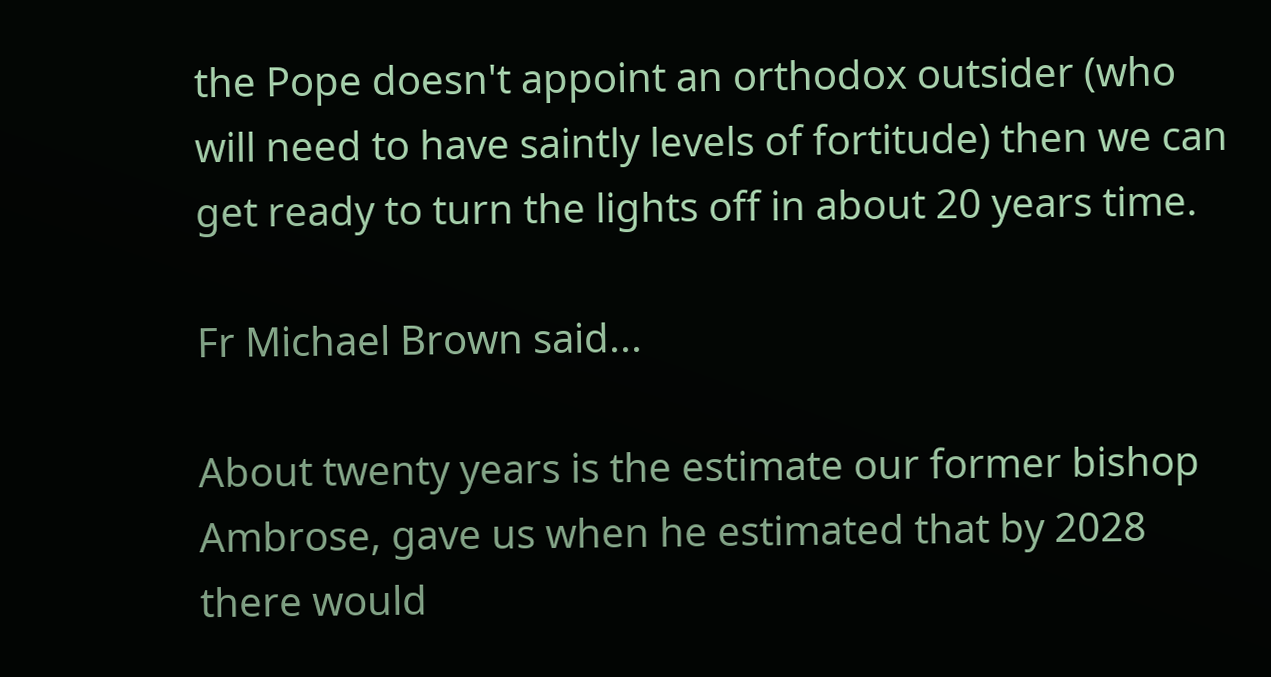the Pope doesn't appoint an orthodox outsider (who will need to have saintly levels of fortitude) then we can get ready to turn the lights off in about 20 years time.

Fr Michael Brown said...

About twenty years is the estimate our former bishop Ambrose, gave us when he estimated that by 2028 there would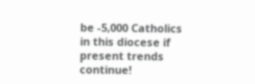be -5,000 Catholics in this diocese if present trends continue!